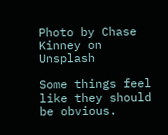Photo by Chase Kinney on Unsplash

Some things feel like they should be obvious.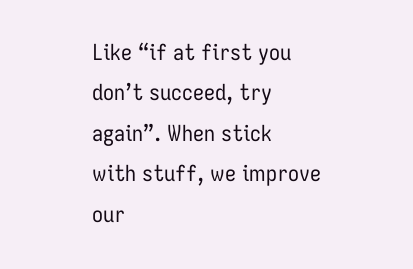Like “if at first you don’t succeed, try again”. When stick with stuff, we improve our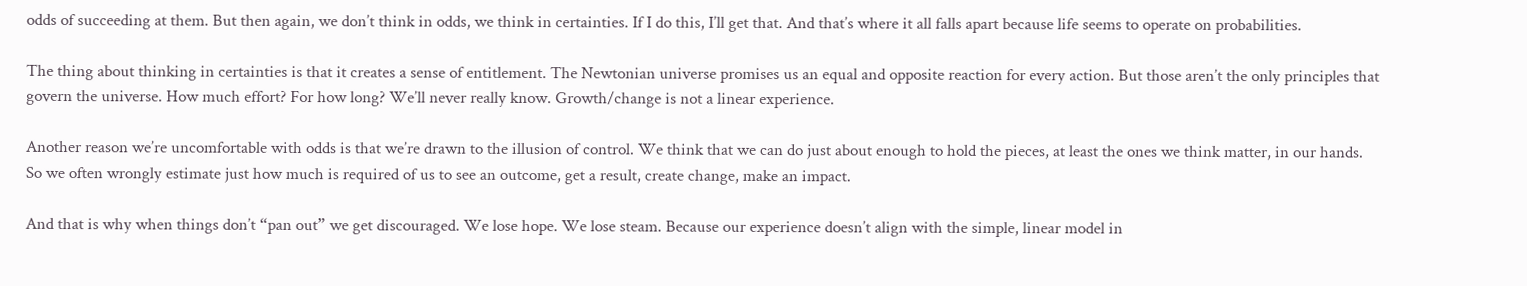odds of succeeding at them. But then again, we don’t think in odds, we think in certainties. If I do this, I’ll get that. And that’s where it all falls apart because life seems to operate on probabilities.

The thing about thinking in certainties is that it creates a sense of entitlement. The Newtonian universe promises us an equal and opposite reaction for every action. But those aren’t the only principles that govern the universe. How much effort? For how long? We’ll never really know. Growth/change is not a linear experience.

Another reason we’re uncomfortable with odds is that we’re drawn to the illusion of control. We think that we can do just about enough to hold the pieces, at least the ones we think matter, in our hands. So we often wrongly estimate just how much is required of us to see an outcome, get a result, create change, make an impact.

And that is why when things don’t “pan out” we get discouraged. We lose hope. We lose steam. Because our experience doesn’t align with the simple, linear model in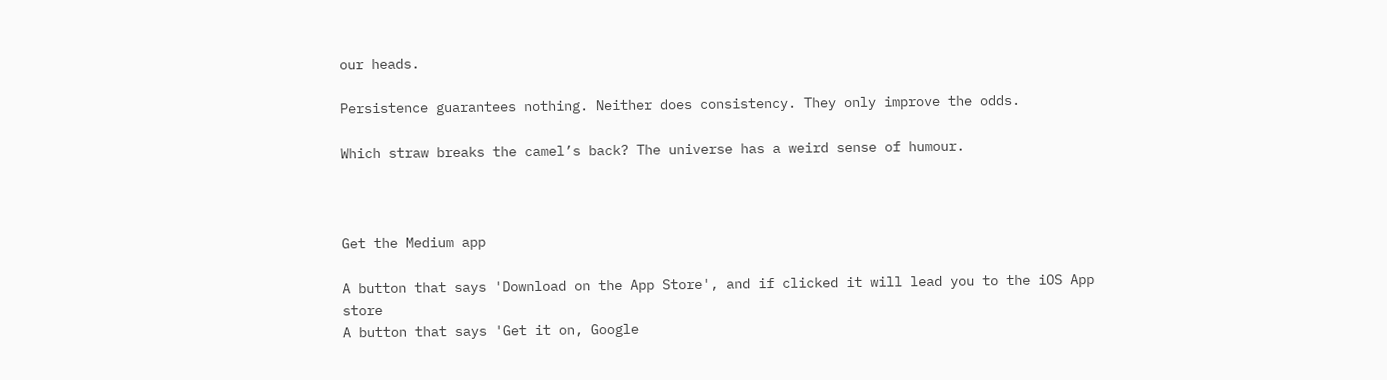our heads.

Persistence guarantees nothing. Neither does consistency. They only improve the odds.

Which straw breaks the camel’s back? The universe has a weird sense of humour.



Get the Medium app

A button that says 'Download on the App Store', and if clicked it will lead you to the iOS App store
A button that says 'Get it on, Google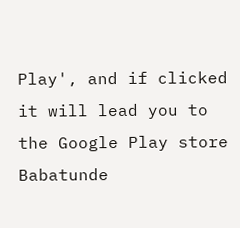Play', and if clicked it will lead you to the Google Play store
Babatunde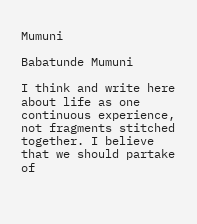Mumuni

Babatunde Mumuni

I think and write here about life as one continuous experience, not fragments stitched together. I believe that we should partake of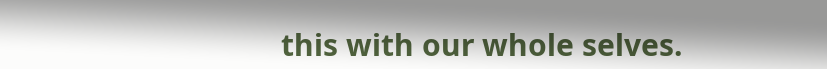this with our whole selves.